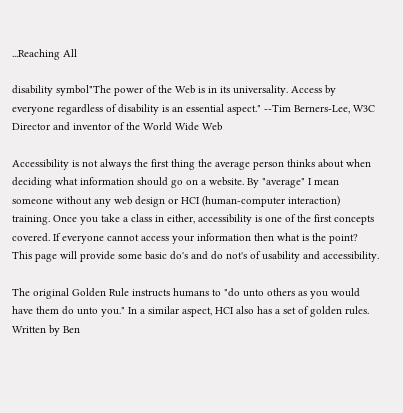...Reaching All

disability symbol"The power of the Web is in its universality. Access by everyone regardless of disability is an essential aspect." --Tim Berners-Lee, W3C Director and inventor of the World Wide Web

Accessibility is not always the first thing the average person thinks about when deciding what information should go on a website. By "average" I mean someone without any web design or HCI (human-computer interaction) training. Once you take a class in either, accessibility is one of the first concepts covered. If everyone cannot access your information then what is the point? This page will provide some basic do's and do not's of usability and accessibility.

The original Golden Rule instructs humans to "do unto others as you would have them do unto you." In a similar aspect, HCI also has a set of golden rules. Written by Ben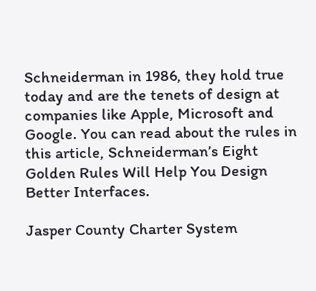Schneiderman in 1986, they hold true today and are the tenets of design at companies like Apple, Microsoft and Google. You can read about the rules in this article, Schneiderman’s Eight Golden Rules Will Help You Design Better Interfaces.

Jasper County Charter System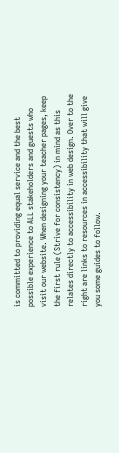is committed to providing equal service and the best possible experience to ALL stakeholders and guests who visit our website. When designing your teacher pages, keep the first rule (Strive for consistency) in mind as this relates directly to accessibility in web design. Over to the right are links to resources in accessibility that will give you some guides to follow.